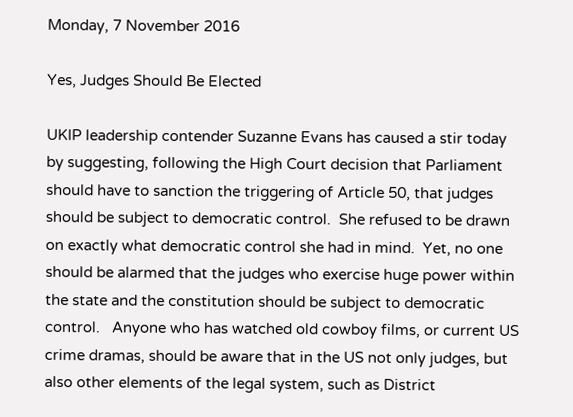Monday, 7 November 2016

Yes, Judges Should Be Elected

UKIP leadership contender Suzanne Evans has caused a stir today by suggesting, following the High Court decision that Parliament should have to sanction the triggering of Article 50, that judges should be subject to democratic control.  She refused to be drawn on exactly what democratic control she had in mind.  Yet, no one should be alarmed that the judges who exercise huge power within the state and the constitution should be subject to democratic control.   Anyone who has watched old cowboy films, or current US crime dramas, should be aware that in the US not only judges, but also other elements of the legal system, such as District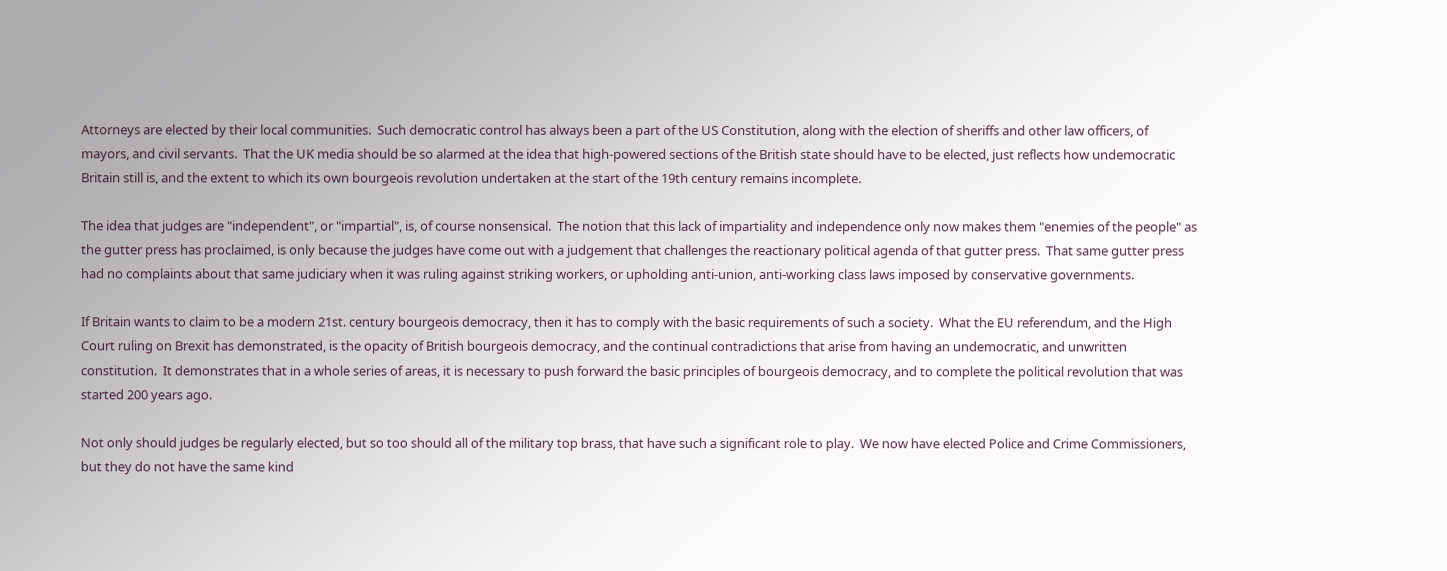Attorneys are elected by their local communities.  Such democratic control has always been a part of the US Constitution, along with the election of sheriffs and other law officers, of mayors, and civil servants.  That the UK media should be so alarmed at the idea that high-powered sections of the British state should have to be elected, just reflects how undemocratic Britain still is, and the extent to which its own bourgeois revolution undertaken at the start of the 19th century remains incomplete.

The idea that judges are "independent", or "impartial", is, of course nonsensical.  The notion that this lack of impartiality and independence only now makes them "enemies of the people" as the gutter press has proclaimed, is only because the judges have come out with a judgement that challenges the reactionary political agenda of that gutter press.  That same gutter press had no complaints about that same judiciary when it was ruling against striking workers, or upholding anti-union, anti-working class laws imposed by conservative governments.

If Britain wants to claim to be a modern 21st. century bourgeois democracy, then it has to comply with the basic requirements of such a society.  What the EU referendum, and the High Court ruling on Brexit has demonstrated, is the opacity of British bourgeois democracy, and the continual contradictions that arise from having an undemocratic, and unwritten constitution.  It demonstrates that in a whole series of areas, it is necessary to push forward the basic principles of bourgeois democracy, and to complete the political revolution that was started 200 years ago.

Not only should judges be regularly elected, but so too should all of the military top brass, that have such a significant role to play.  We now have elected Police and Crime Commissioners, but they do not have the same kind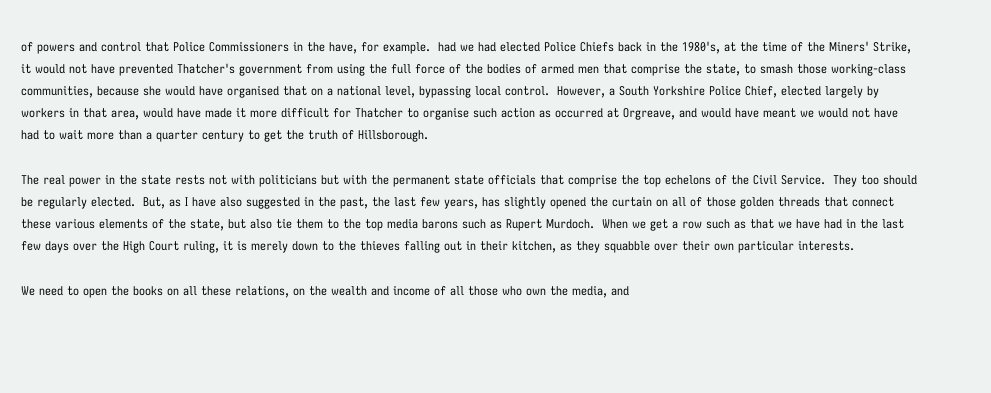of powers and control that Police Commissioners in the have, for example.  had we had elected Police Chiefs back in the 1980's, at the time of the Miners' Strike, it would not have prevented Thatcher's government from using the full force of the bodies of armed men that comprise the state, to smash those working-class communities, because she would have organised that on a national level, bypassing local control.  However, a South Yorkshire Police Chief, elected largely by workers in that area, would have made it more difficult for Thatcher to organise such action as occurred at Orgreave, and would have meant we would not have had to wait more than a quarter century to get the truth of Hillsborough.

The real power in the state rests not with politicians but with the permanent state officials that comprise the top echelons of the Civil Service.  They too should be regularly elected.  But, as I have also suggested in the past, the last few years, has slightly opened the curtain on all of those golden threads that connect these various elements of the state, but also tie them to the top media barons such as Rupert Murdoch.  When we get a row such as that we have had in the last few days over the High Court ruling, it is merely down to the thieves falling out in their kitchen, as they squabble over their own particular interests.

We need to open the books on all these relations, on the wealth and income of all those who own the media, and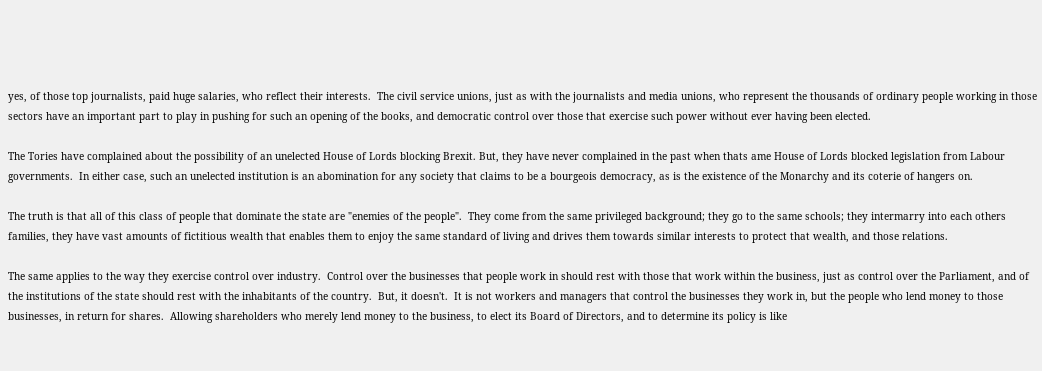yes, of those top journalists, paid huge salaries, who reflect their interests.  The civil service unions, just as with the journalists and media unions, who represent the thousands of ordinary people working in those sectors have an important part to play in pushing for such an opening of the books, and democratic control over those that exercise such power without ever having been elected.

The Tories have complained about the possibility of an unelected House of Lords blocking Brexit. But, they have never complained in the past when thats ame House of Lords blocked legislation from Labour governments.  In either case, such an unelected institution is an abomination for any society that claims to be a bourgeois democracy, as is the existence of the Monarchy and its coterie of hangers on.

The truth is that all of this class of people that dominate the state are "enemies of the people".  They come from the same privileged background; they go to the same schools; they intermarry into each others families, they have vast amounts of fictitious wealth that enables them to enjoy the same standard of living and drives them towards similar interests to protect that wealth, and those relations.

The same applies to the way they exercise control over industry.  Control over the businesses that people work in should rest with those that work within the business, just as control over the Parliament, and of the institutions of the state should rest with the inhabitants of the country.  But, it doesn't.  It is not workers and managers that control the businesses they work in, but the people who lend money to those businesses, in return for shares.  Allowing shareholders who merely lend money to the business, to elect its Board of Directors, and to determine its policy is like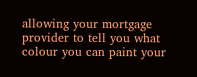allowing your mortgage provider to tell you what colour you can paint your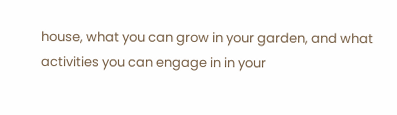house, what you can grow in your garden, and what activities you can engage in in your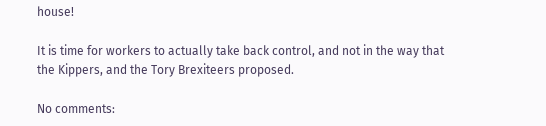house!

It is time for workers to actually take back control, and not in the way that the Kippers, and the Tory Brexiteers proposed.

No comments: